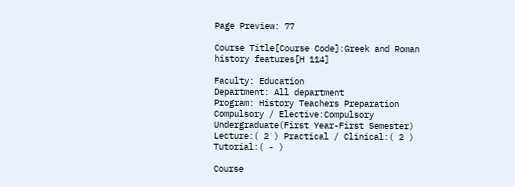Page Preview: 77

Course Title[Course Code]:Greek and Roman history features[H 114]

Faculty: Education
Department: All department
Program: History Teachers Preparation
Compulsory / Elective:Compulsory
Undergraduate(First Year-First Semester)
Lecture:( 2 ) Practical / Clinical:( 2 ) Tutorial:( - )

Course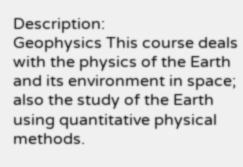Description:
Geophysics This course deals with the physics of the Earth and its environment in space; also the study of the Earth using quantitative physical methods.